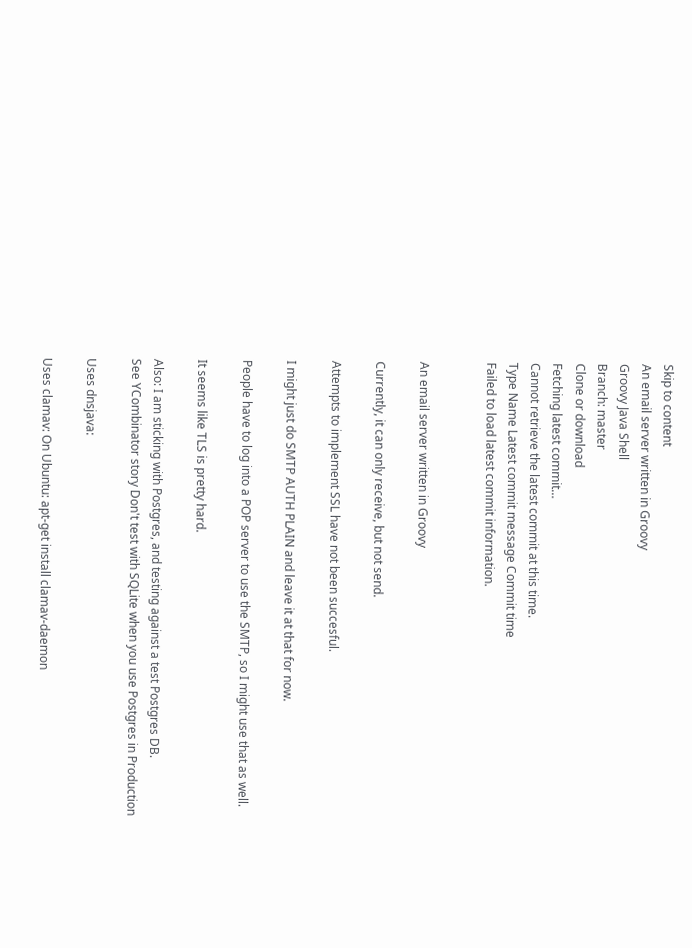Skip to content
An email server written in Groovy
Groovy Java Shell
Branch: master
Clone or download
Fetching latest commit…
Cannot retrieve the latest commit at this time.
Type Name Latest commit message Commit time
Failed to load latest commit information.


An email server written in Groovy

Currently, it can only receive, but not send.

Attempts to implement SSL have not been succesful.

I might just do SMTP AUTH PLAIN and leave it at that for now.

People have to log into a POP server to use the SMTP, so I might use that as well.

It seems like TLS is pretty hard.

Also: I am sticking with Postgres, and testing against a test Postgres DB.
See YCombinator story Don't test with SQLite when you use Postgres in Production

Uses dnsjava:

Uses clamav: On Ubuntu: apt-get install clamav-daemon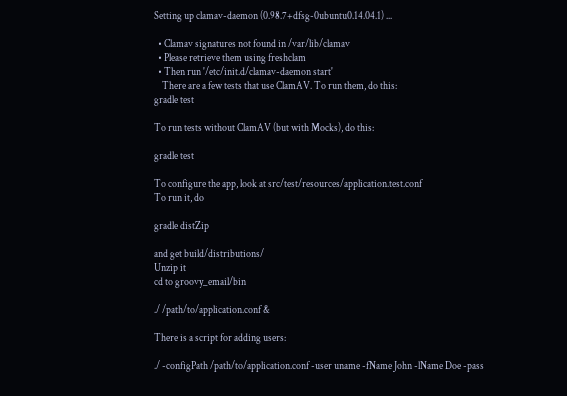Setting up clamav-daemon (0.98.7+dfsg-0ubuntu0.14.04.1) ...

  • Clamav signatures not found in /var/lib/clamav
  • Please retrieve them using freshclam
  • Then run '/etc/init.d/clamav-daemon start'
    There are a few tests that use ClamAV. To run them, do this:
gradle test

To run tests without ClamAV (but with Mocks), do this:

gradle test

To configure the app, look at src/test/resources/application.test.conf
To run it, do

gradle distZip

and get build/distributions/
Unzip it
cd to groovy_email/bin

./ /path/to/application.conf &

There is a script for adding users:

./ -configPath /path/to/application.conf -user uname -fName John -lName Doe -pass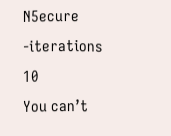N5ecure -iterations 10
You can’t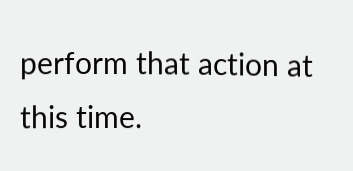perform that action at this time.